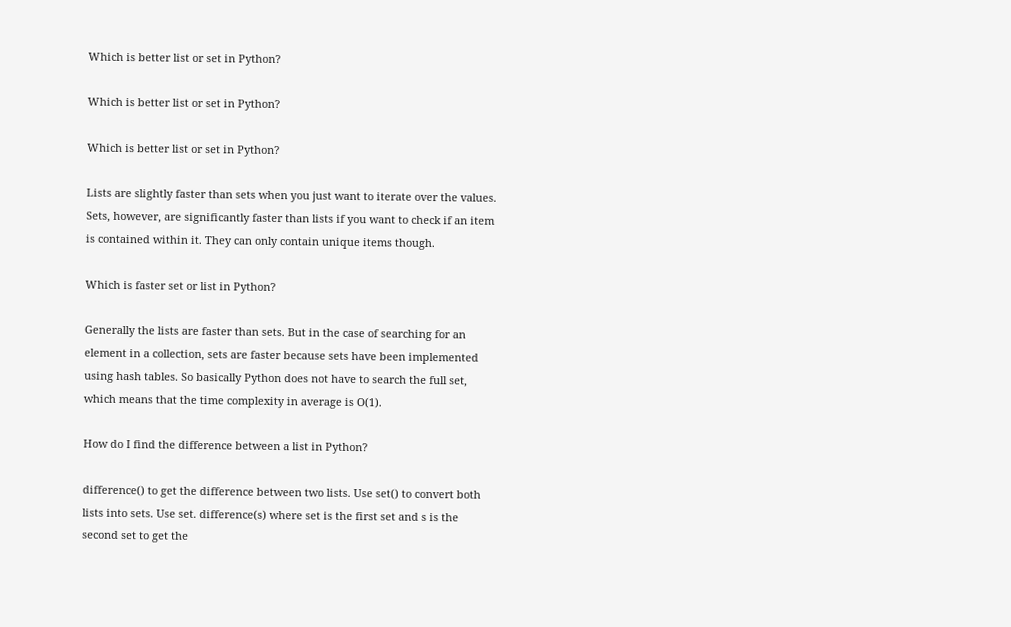Which is better list or set in Python?

Which is better list or set in Python?

Which is better list or set in Python?

Lists are slightly faster than sets when you just want to iterate over the values. Sets, however, are significantly faster than lists if you want to check if an item is contained within it. They can only contain unique items though.

Which is faster set or list in Python?

Generally the lists are faster than sets. But in the case of searching for an element in a collection, sets are faster because sets have been implemented using hash tables. So basically Python does not have to search the full set, which means that the time complexity in average is O(1).

How do I find the difference between a list in Python?

difference() to get the difference between two lists. Use set() to convert both lists into sets. Use set. difference(s) where set is the first set and s is the second set to get the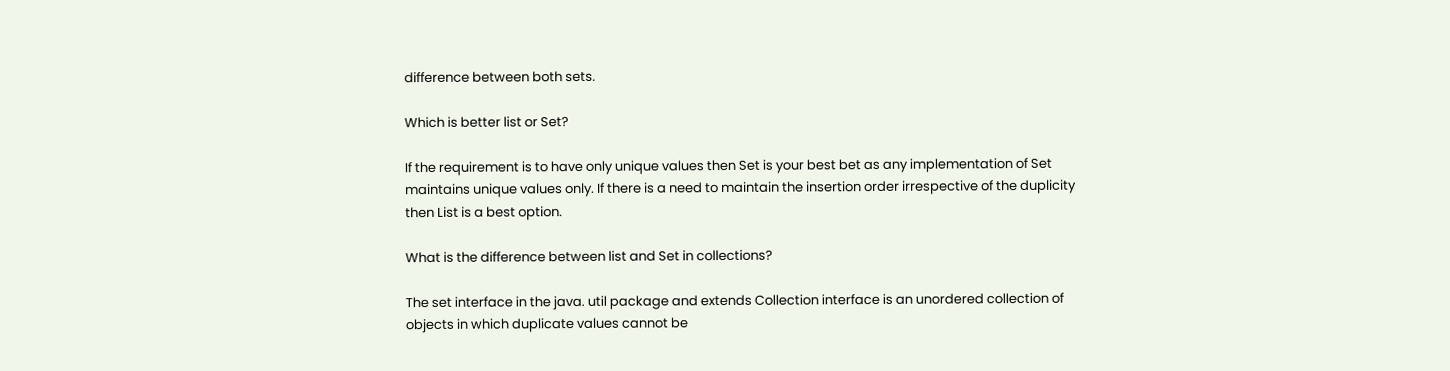difference between both sets.

Which is better list or Set?

If the requirement is to have only unique values then Set is your best bet as any implementation of Set maintains unique values only. If there is a need to maintain the insertion order irrespective of the duplicity then List is a best option.

What is the difference between list and Set in collections?

The set interface in the java. util package and extends Collection interface is an unordered collection of objects in which duplicate values cannot be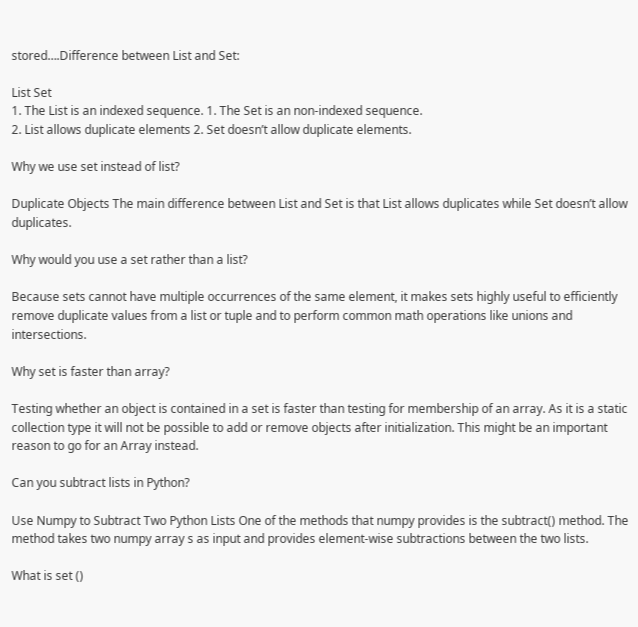stored….Difference between List and Set:

List Set
1. The List is an indexed sequence. 1. The Set is an non-indexed sequence.
2. List allows duplicate elements 2. Set doesn’t allow duplicate elements.

Why we use set instead of list?

Duplicate Objects The main difference between List and Set is that List allows duplicates while Set doesn’t allow duplicates.

Why would you use a set rather than a list?

Because sets cannot have multiple occurrences of the same element, it makes sets highly useful to efficiently remove duplicate values from a list or tuple and to perform common math operations like unions and intersections.

Why set is faster than array?

Testing whether an object is contained in a set is faster than testing for membership of an array. As it is a static collection type it will not be possible to add or remove objects after initialization. This might be an important reason to go for an Array instead.

Can you subtract lists in Python?

Use Numpy to Subtract Two Python Lists One of the methods that numpy provides is the subtract() method. The method takes two numpy array s as input and provides element-wise subtractions between the two lists.

What is set ()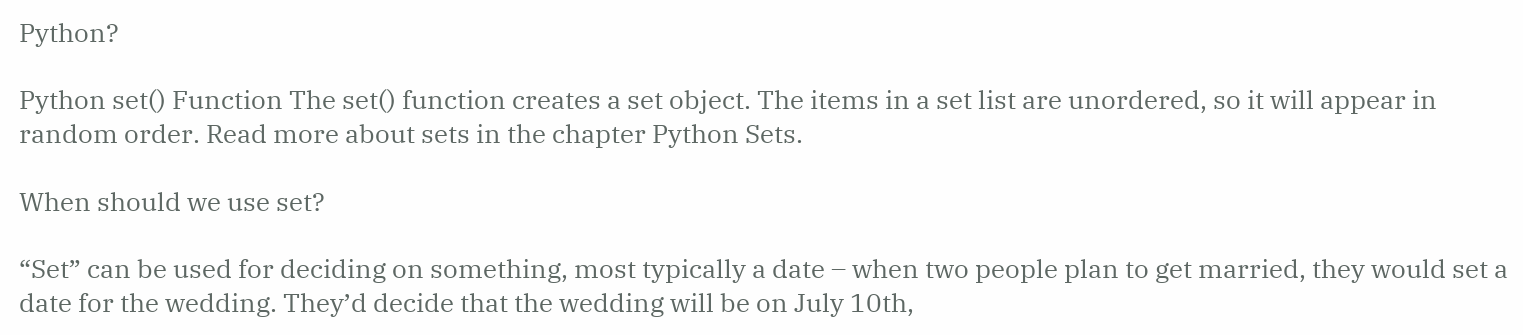Python?

Python set() Function The set() function creates a set object. The items in a set list are unordered, so it will appear in random order. Read more about sets in the chapter Python Sets.

When should we use set?

“Set” can be used for deciding on something, most typically a date – when two people plan to get married, they would set a date for the wedding. They’d decide that the wedding will be on July 10th,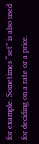for example. Sometimes “set” is also used for deciding on a rate or a price.